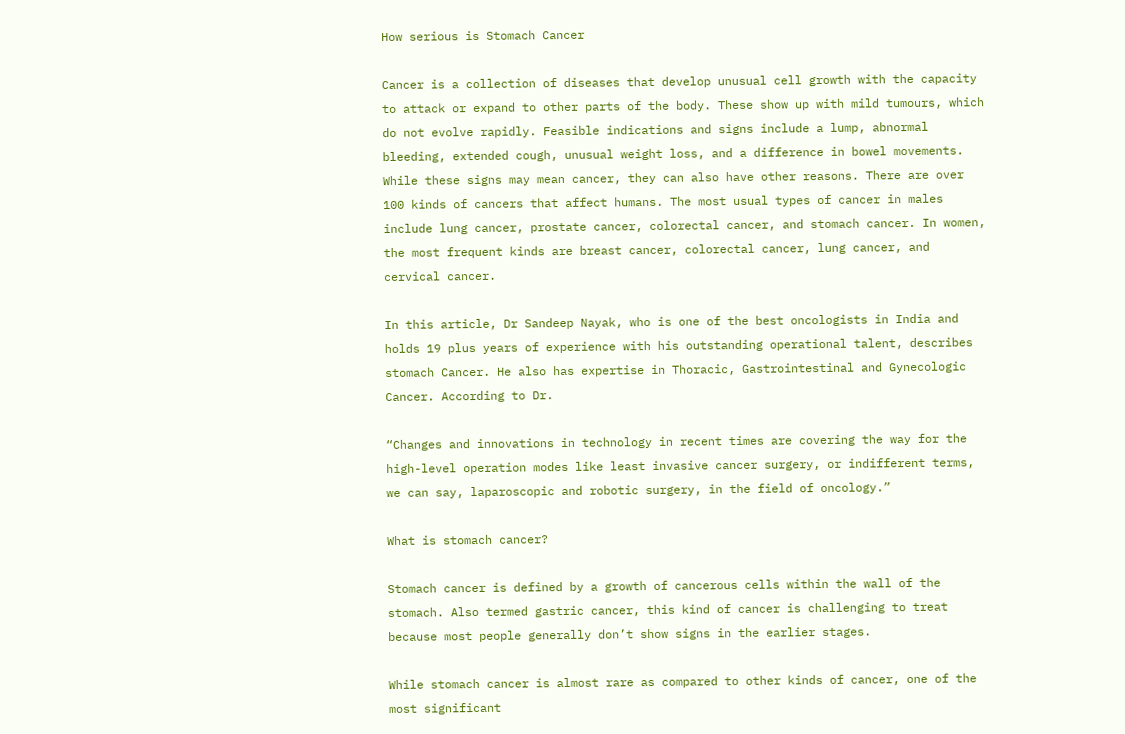How serious is Stomach Cancer

Cancer is a collection of diseases that develop unusual cell growth with the capacity to attack or expand to other parts of the body. These show up with mild tumours, which do not evolve rapidly. Feasible indications and signs include a lump, abnormal bleeding, extended cough, unusual weight loss, and a difference in bowel movements. While these signs may mean cancer, they can also have other reasons. There are over 100 kinds of cancers that affect humans. The most usual types of cancer in males include lung cancer, prostate cancer, colorectal cancer, and stomach cancer. In women, the most frequent kinds are breast cancer, colorectal cancer, lung cancer, and cervical cancer.

In this article, Dr Sandeep Nayak, who is one of the best oncologists in India and holds 19 plus years of experience with his outstanding operational talent, describes stomach Cancer. He also has expertise in Thoracic, Gastrointestinal and Gynecologic Cancer. According to Dr.

“Changes and innovations in technology in recent times are covering the way for the high-level operation modes like least invasive cancer surgery, or indifferent terms, we can say, laparoscopic and robotic surgery, in the field of oncology.”

What is stomach cancer?

Stomach cancer is defined by a growth of cancerous cells within the wall of the stomach. Also termed gastric cancer, this kind of cancer is challenging to treat because most people generally don’t show signs in the earlier stages.

While stomach cancer is almost rare as compared to other kinds of cancer, one of the most significant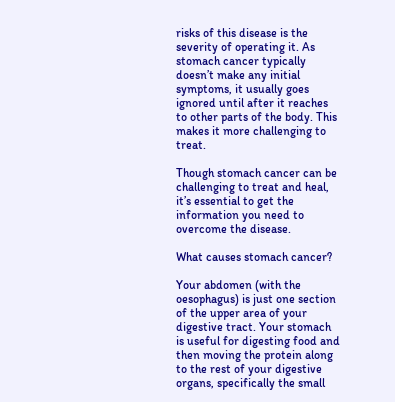risks of this disease is the severity of operating it. As stomach cancer typically doesn’t make any initial symptoms, it usually goes ignored until after it reaches to other parts of the body. This makes it more challenging to treat.

Though stomach cancer can be challenging to treat and heal, it’s essential to get the information you need to overcome the disease.

What causes stomach cancer?

Your abdomen (with the oesophagus) is just one section of the upper area of your digestive tract. Your stomach is useful for digesting food and then moving the protein along to the rest of your digestive organs, specifically the small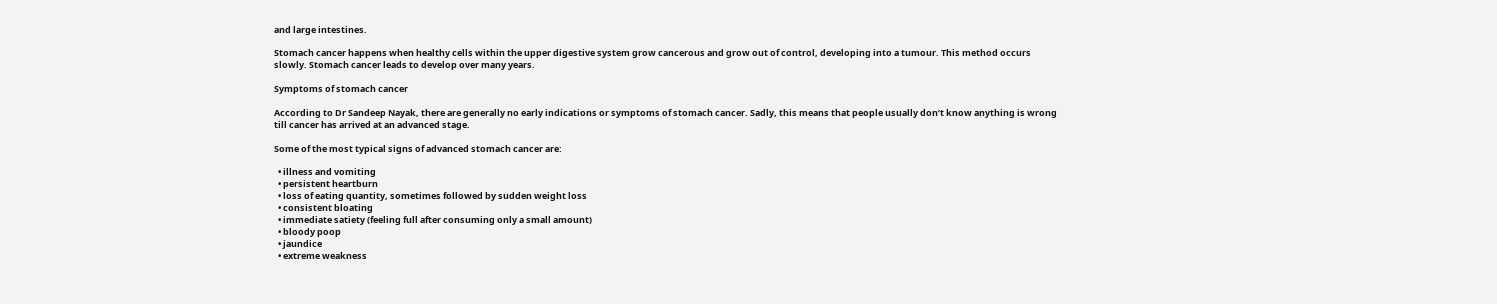and large intestines.

Stomach cancer happens when healthy cells within the upper digestive system grow cancerous and grow out of control, developing into a tumour. This method occurs slowly. Stomach cancer leads to develop over many years.

Symptoms of stomach cancer

According to Dr Sandeep Nayak, there are generally no early indications or symptoms of stomach cancer. Sadly, this means that people usually don’t know anything is wrong till cancer has arrived at an advanced stage.

Some of the most typical signs of advanced stomach cancer are:

  • illness and vomiting
  • persistent heartburn
  • loss of eating quantity, sometimes followed by sudden weight loss
  • consistent bloating
  • immediate satiety (feeling full after consuming only a small amount)
  • bloody poop
  • jaundice
  • extreme weakness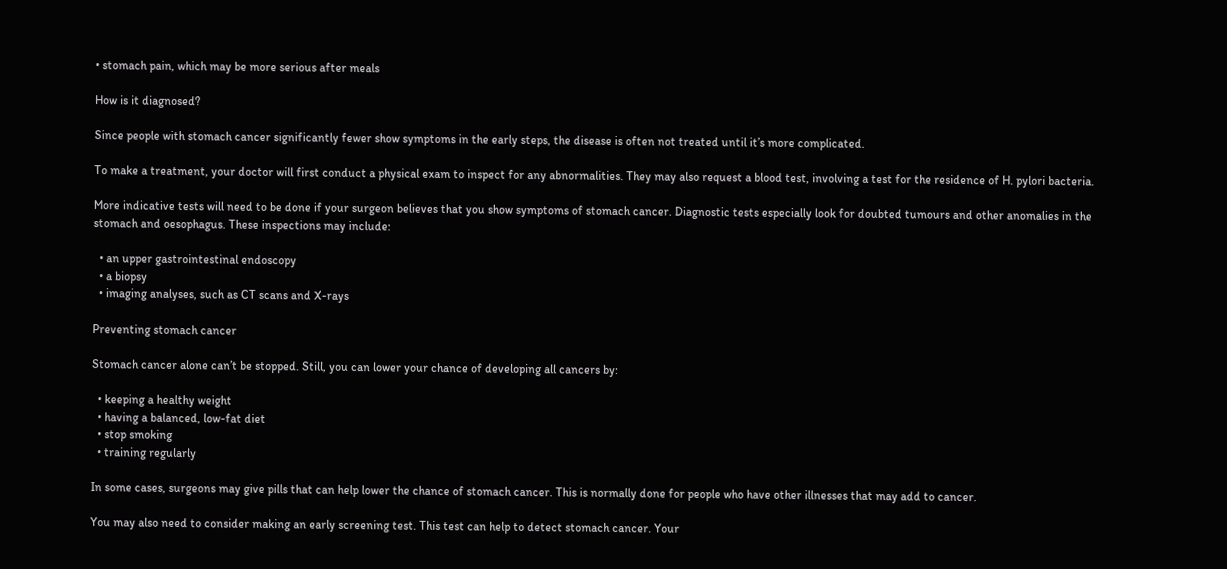• stomach pain, which may be more serious after meals

How is it diagnosed?

Since people with stomach cancer significantly fewer show symptoms in the early steps, the disease is often not treated until it’s more complicated.

To make a treatment, your doctor will first conduct a physical exam to inspect for any abnormalities. They may also request a blood test, involving a test for the residence of H. pylori bacteria.

More indicative tests will need to be done if your surgeon believes that you show symptoms of stomach cancer. Diagnostic tests especially look for doubted tumours and other anomalies in the stomach and oesophagus. These inspections may include:

  • an upper gastrointestinal endoscopy
  • a biopsy
  • imaging analyses, such as CT scans and X-rays

Preventing stomach cancer

Stomach cancer alone can’t be stopped. Still, you can lower your chance of developing all cancers by:

  • keeping a healthy weight
  • having a balanced, low-fat diet
  • stop smoking
  • training regularly

In some cases, surgeons may give pills that can help lower the chance of stomach cancer. This is normally done for people who have other illnesses that may add to cancer.

You may also need to consider making an early screening test. This test can help to detect stomach cancer. Your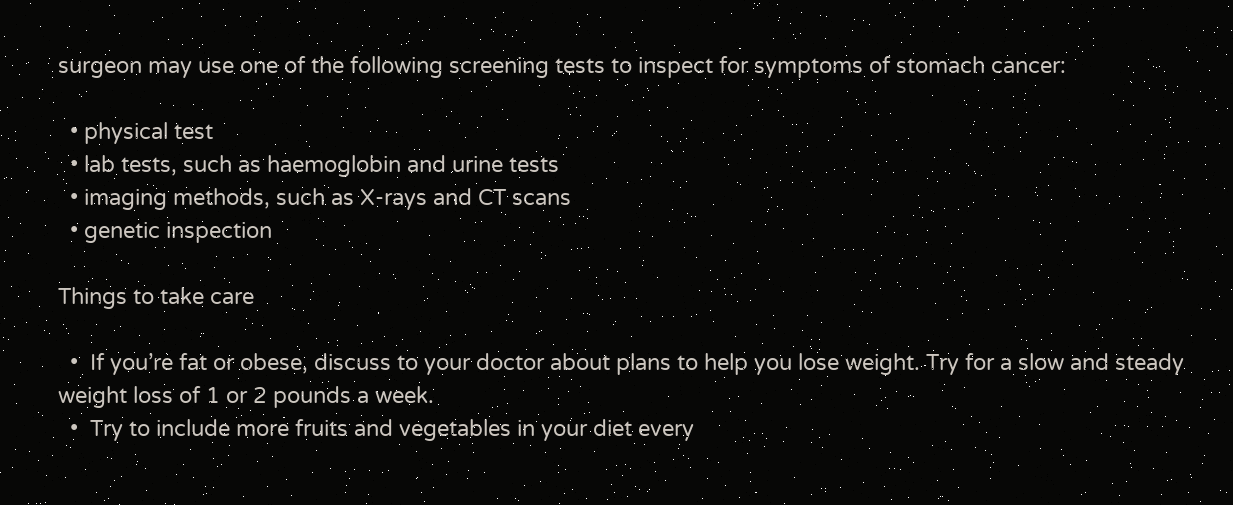surgeon may use one of the following screening tests to inspect for symptoms of stomach cancer:

  • physical test
  • lab tests, such as haemoglobin and urine tests
  • imaging methods, such as X-rays and CT scans
  • genetic inspection

Things to take care

  •  If you’re fat or obese, discuss to your doctor about plans to help you lose weight. Try for a slow and steady weight loss of 1 or 2 pounds a week.
  •  Try to include more fruits and vegetables in your diet every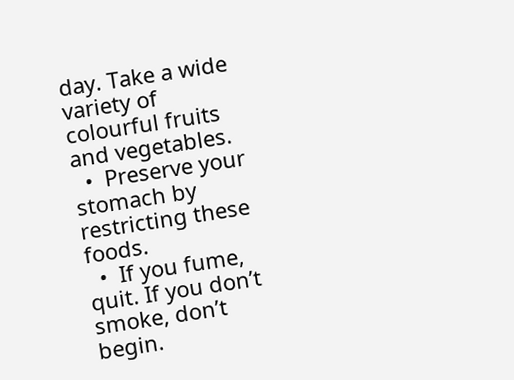day. Take a wide variety of colourful fruits and vegetables.
  •  Preserve your stomach by restricting these foods.
  •  If you fume, quit. If you don’t smoke, don’t begin.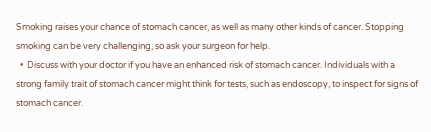Smoking raises your chance of stomach cancer, as well as many other kinds of cancer. Stopping smoking can be very challenging, so ask your surgeon for help.
  •  Discuss with your doctor if you have an enhanced risk of stomach cancer. Individuals with a strong family trait of stomach cancer might think for tests, such as endoscopy, to inspect for signs of stomach cancer.